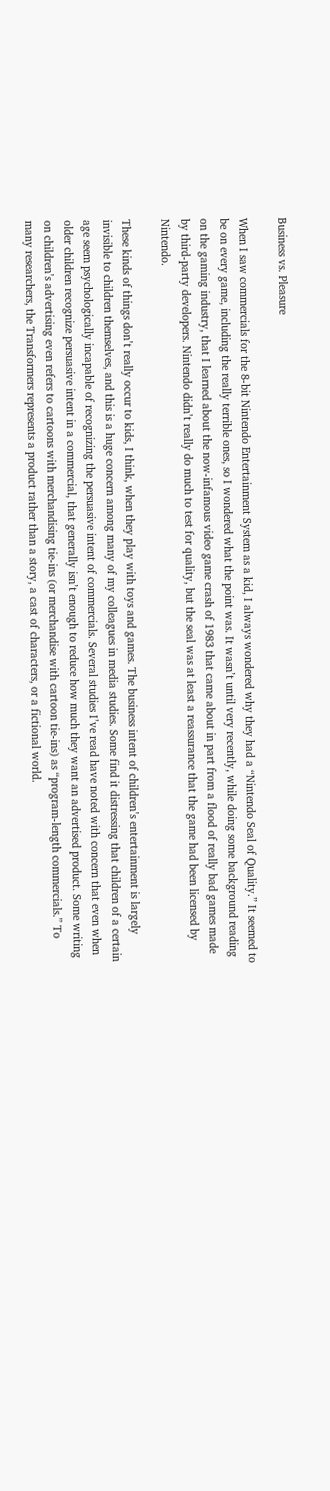Business vs. Pleasure

When I saw commercials for the 8-bit Nintendo Entertainment System as a kid, I always wondered why they had a “Nintendo Seal of Quality.” It seemed to be on every game, including the really terrible ones, so I wondered what the point was. It wasn’t until very recently, while doing some background reading on the gaming industry, that I learned about the now-infamous video game crash of 1983 that came about in part from a flood of really bad games made by third-party developers. Nintendo didn’t really do much to test for quality, but the seal was at least a reassurance that the game had been licensed by Nintendo.

These kinds of things don’t really occur to kids, I think, when they play with toys and games. The business intent of children’s entertainment is largely invisible to children themselves, and this is a huge concern among many of my colleagues in media studies. Some find it distressing that children of a certain age seem psychologically incapable of recognizing the persuasive intent of commercials. Several studies I’ve read have noted with concern that even when older children recognize persuasive intent in a commercial, that generally isn’t enough to reduce how much they want an advertised product. Some writing on children’s advertising even refers to cartoons with merchandising tie-ins (or merchandise with cartoon tie-ins) as “program-length commercials.” To many researchers, the Transformers represents a product rather than a story, a cast of characters, or a fictional world.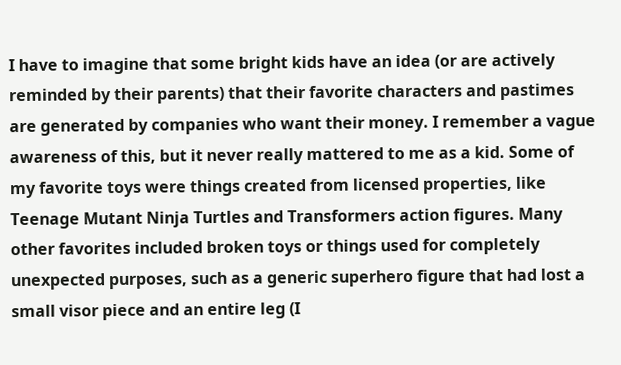I have to imagine that some bright kids have an idea (or are actively reminded by their parents) that their favorite characters and pastimes are generated by companies who want their money. I remember a vague awareness of this, but it never really mattered to me as a kid. Some of my favorite toys were things created from licensed properties, like Teenage Mutant Ninja Turtles and Transformers action figures. Many other favorites included broken toys or things used for completely unexpected purposes, such as a generic superhero figure that had lost a small visor piece and an entire leg (I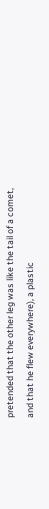pretended that the other leg was like the tail of a comet, and that he flew everywhere), a plastic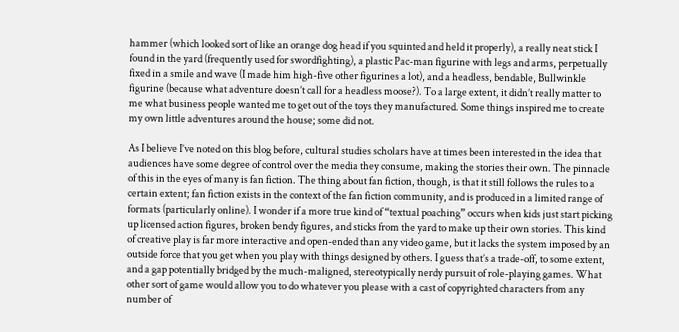hammer (which looked sort of like an orange dog head if you squinted and held it properly), a really neat stick I found in the yard (frequently used for swordfighting), a plastic Pac-man figurine with legs and arms, perpetually fixed in a smile and wave (I made him high-five other figurines a lot), and a headless, bendable, Bullwinkle figurine (because what adventure doesn’t call for a headless moose?). To a large extent, it didn’t really matter to me what business people wanted me to get out of the toys they manufactured. Some things inspired me to create my own little adventures around the house; some did not.

As I believe I’ve noted on this blog before, cultural studies scholars have at times been interested in the idea that audiences have some degree of control over the media they consume, making the stories their own. The pinnacle of this in the eyes of many is fan fiction. The thing about fan fiction, though, is that it still follows the rules to a certain extent; fan fiction exists in the context of the fan fiction community, and is produced in a limited range of formats (particularly online). I wonder if a more true kind of “textual poaching” occurs when kids just start picking up licensed action figures, broken bendy figures, and sticks from the yard to make up their own stories. This kind of creative play is far more interactive and open-ended than any video game, but it lacks the system imposed by an outside force that you get when you play with things designed by others. I guess that’s a trade-off, to some extent, and a gap potentially bridged by the much-maligned, stereotypically nerdy pursuit of role-playing games. What other sort of game would allow you to do whatever you please with a cast of copyrighted characters from any number of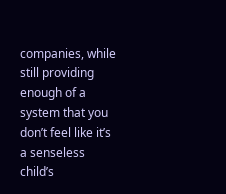companies, while still providing enough of a system that you don’t feel like it’s a senseless child’s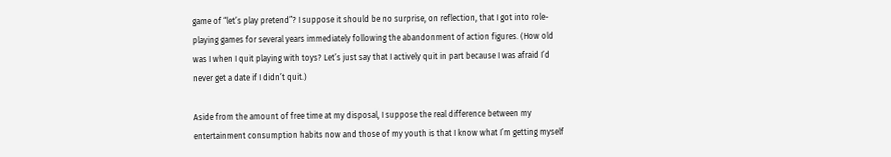game of “let’s play pretend”? I suppose it should be no surprise, on reflection, that I got into role-playing games for several years immediately following the abandonment of action figures. (How old was I when I quit playing with toys? Let’s just say that I actively quit in part because I was afraid I’d never get a date if I didn’t quit.)

Aside from the amount of free time at my disposal, I suppose the real difference between my entertainment consumption habits now and those of my youth is that I know what I’m getting myself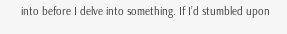into before I delve into something. If I’d stumbled upon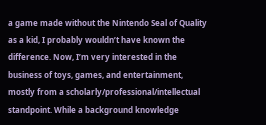a game made without the Nintendo Seal of Quality as a kid, I probably wouldn’t have known the difference. Now, I’m very interested in the business of toys, games, and entertainment, mostly from a scholarly/professional/intellectual standpoint. While a background knowledge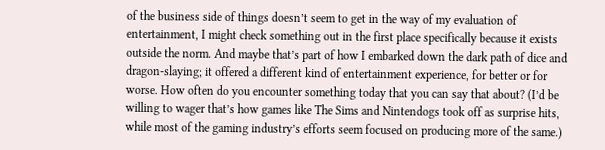of the business side of things doesn’t seem to get in the way of my evaluation of entertainment, I might check something out in the first place specifically because it exists outside the norm. And maybe that’s part of how I embarked down the dark path of dice and dragon-slaying; it offered a different kind of entertainment experience, for better or for worse. How often do you encounter something today that you can say that about? (I’d be willing to wager that’s how games like The Sims and Nintendogs took off as surprise hits, while most of the gaming industry’s efforts seem focused on producing more of the same.)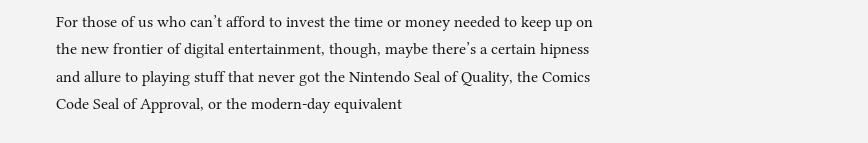For those of us who can’t afford to invest the time or money needed to keep up on the new frontier of digital entertainment, though, maybe there’s a certain hipness and allure to playing stuff that never got the Nintendo Seal of Quality, the Comics Code Seal of Approval, or the modern-day equivalent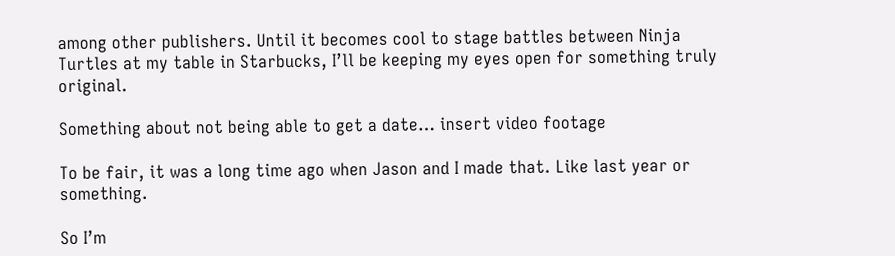among other publishers. Until it becomes cool to stage battles between Ninja Turtles at my table in Starbucks, I’ll be keeping my eyes open for something truly original.

Something about not being able to get a date… insert video footage

To be fair, it was a long time ago when Jason and I made that. Like last year or something.

So I’m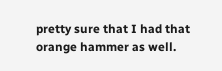pretty sure that I had that orange hammer as well.